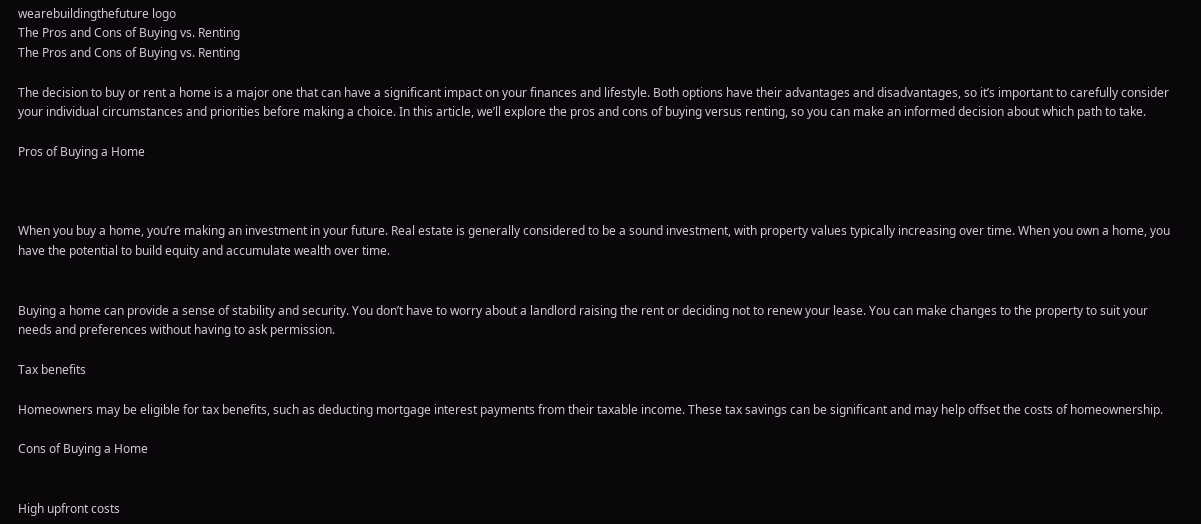wearebuildingthefuture logo
The Pros and Cons of Buying vs. Renting
The Pros and Cons of Buying vs. Renting

The decision to buy or rent a home is a major one that can have a significant impact on your finances and lifestyle. Both options have their advantages and disadvantages, so it’s important to carefully consider your individual circumstances and priorities before making a choice. In this article, we’ll explore the pros and cons of buying versus renting, so you can make an informed decision about which path to take.

Pros of Buying a Home



When you buy a home, you’re making an investment in your future. Real estate is generally considered to be a sound investment, with property values typically increasing over time. When you own a home, you have the potential to build equity and accumulate wealth over time.


Buying a home can provide a sense of stability and security. You don’t have to worry about a landlord raising the rent or deciding not to renew your lease. You can make changes to the property to suit your needs and preferences without having to ask permission.

Tax benefits

Homeowners may be eligible for tax benefits, such as deducting mortgage interest payments from their taxable income. These tax savings can be significant and may help offset the costs of homeownership.

Cons of Buying a Home


High upfront costs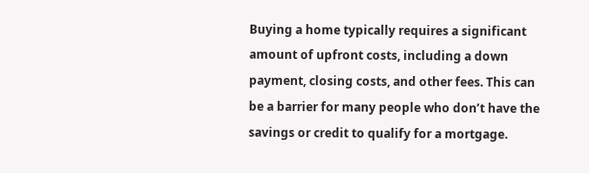Buying a home typically requires a significant amount of upfront costs, including a down payment, closing costs, and other fees. This can be a barrier for many people who don’t have the savings or credit to qualify for a mortgage.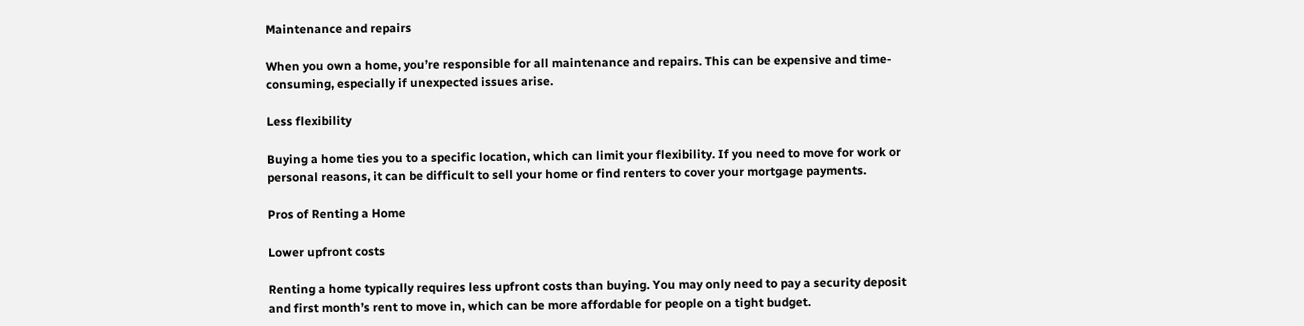Maintenance and repairs

When you own a home, you’re responsible for all maintenance and repairs. This can be expensive and time-consuming, especially if unexpected issues arise.

Less flexibility

Buying a home ties you to a specific location, which can limit your flexibility. If you need to move for work or personal reasons, it can be difficult to sell your home or find renters to cover your mortgage payments.

Pros of Renting a Home

Lower upfront costs

Renting a home typically requires less upfront costs than buying. You may only need to pay a security deposit and first month’s rent to move in, which can be more affordable for people on a tight budget.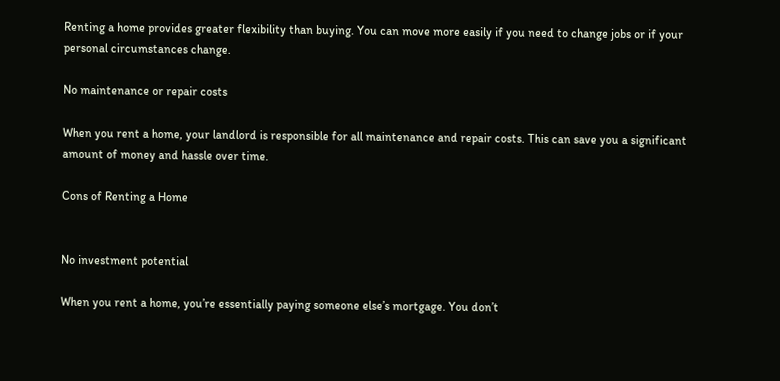Renting a home provides greater flexibility than buying. You can move more easily if you need to change jobs or if your personal circumstances change.

No maintenance or repair costs

When you rent a home, your landlord is responsible for all maintenance and repair costs. This can save you a significant amount of money and hassle over time.

Cons of Renting a Home


No investment potential

When you rent a home, you’re essentially paying someone else’s mortgage. You don’t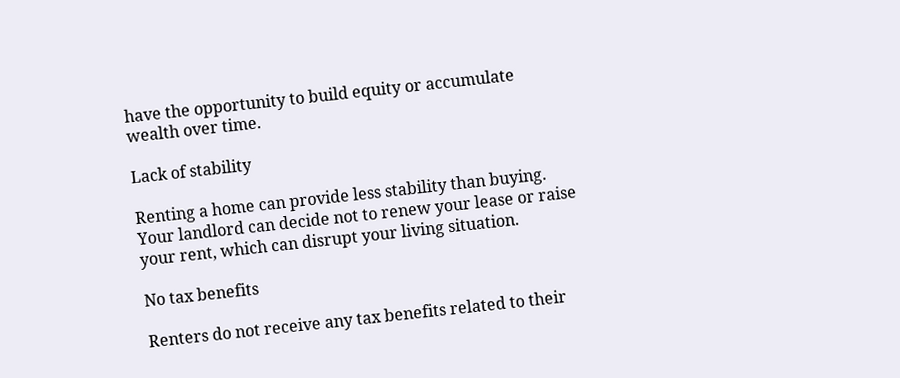have the opportunity to build equity or accumulate wealth over time.

Lack of stability

Renting a home can provide less stability than buying. Your landlord can decide not to renew your lease or raise your rent, which can disrupt your living situation.

No tax benefits

Renters do not receive any tax benefits related to their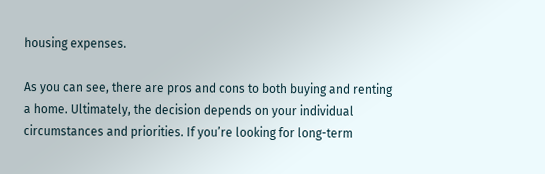housing expenses.

As you can see, there are pros and cons to both buying and renting a home. Ultimately, the decision depends on your individual circumstances and priorities. If you’re looking for long-term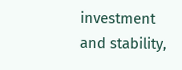investment and stability,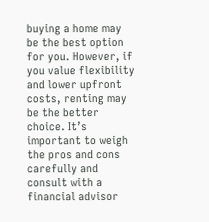buying a home may be the best option for you. However, if you value flexibility and lower upfront costs, renting may be the better choice. It’s important to weigh the pros and cons carefully and consult with a financial advisor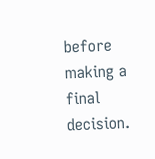before making a final decision.